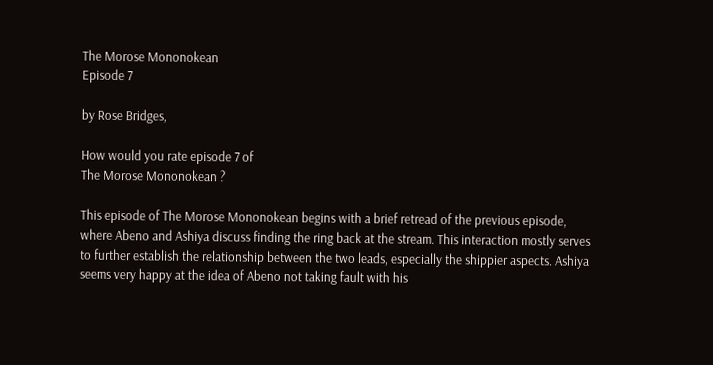The Morose Mononokean
Episode 7

by Rose Bridges,

How would you rate episode 7 of
The Morose Mononokean ?

This episode of The Morose Mononokean begins with a brief retread of the previous episode, where Abeno and Ashiya discuss finding the ring back at the stream. This interaction mostly serves to further establish the relationship between the two leads, especially the shippier aspects. Ashiya seems very happy at the idea of Abeno not taking fault with his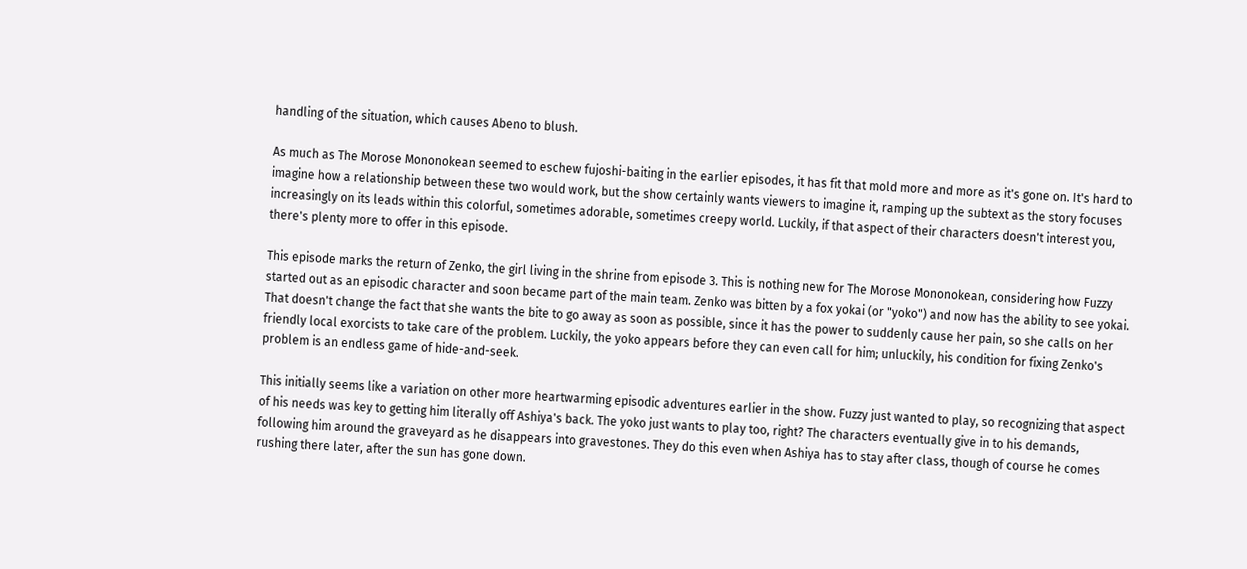handling of the situation, which causes Abeno to blush.

As much as The Morose Mononokean seemed to eschew fujoshi-baiting in the earlier episodes, it has fit that mold more and more as it's gone on. It's hard to imagine how a relationship between these two would work, but the show certainly wants viewers to imagine it, ramping up the subtext as the story focuses increasingly on its leads within this colorful, sometimes adorable, sometimes creepy world. Luckily, if that aspect of their characters doesn't interest you, there's plenty more to offer in this episode.

This episode marks the return of Zenko, the girl living in the shrine from episode 3. This is nothing new for The Morose Mononokean, considering how Fuzzy started out as an episodic character and soon became part of the main team. Zenko was bitten by a fox yokai (or "yoko") and now has the ability to see yokai. That doesn't change the fact that she wants the bite to go away as soon as possible, since it has the power to suddenly cause her pain, so she calls on her friendly local exorcists to take care of the problem. Luckily, the yoko appears before they can even call for him; unluckily, his condition for fixing Zenko's problem is an endless game of hide-and-seek.

This initially seems like a variation on other more heartwarming episodic adventures earlier in the show. Fuzzy just wanted to play, so recognizing that aspect of his needs was key to getting him literally off Ashiya's back. The yoko just wants to play too, right? The characters eventually give in to his demands, following him around the graveyard as he disappears into gravestones. They do this even when Ashiya has to stay after class, though of course he comes rushing there later, after the sun has gone down.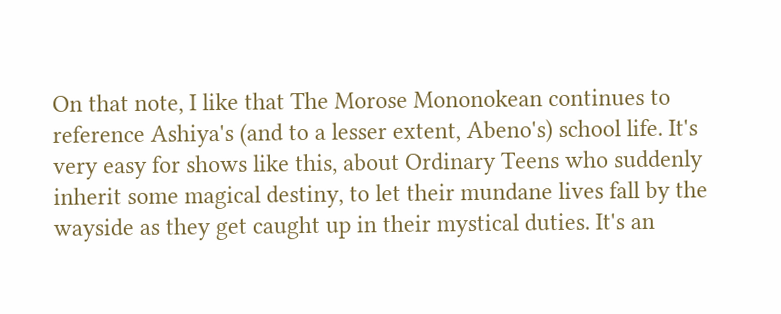On that note, I like that The Morose Mononokean continues to reference Ashiya's (and to a lesser extent, Abeno's) school life. It's very easy for shows like this, about Ordinary Teens who suddenly inherit some magical destiny, to let their mundane lives fall by the wayside as they get caught up in their mystical duties. It's an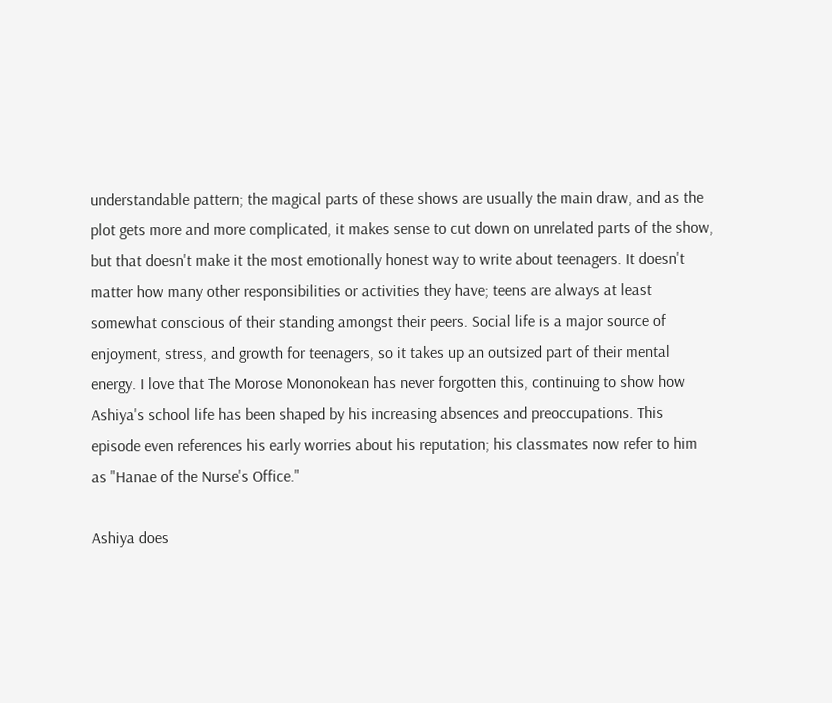understandable pattern; the magical parts of these shows are usually the main draw, and as the plot gets more and more complicated, it makes sense to cut down on unrelated parts of the show, but that doesn't make it the most emotionally honest way to write about teenagers. It doesn't matter how many other responsibilities or activities they have; teens are always at least somewhat conscious of their standing amongst their peers. Social life is a major source of enjoyment, stress, and growth for teenagers, so it takes up an outsized part of their mental energy. I love that The Morose Mononokean has never forgotten this, continuing to show how Ashiya's school life has been shaped by his increasing absences and preoccupations. This episode even references his early worries about his reputation; his classmates now refer to him as "Hanae of the Nurse's Office."

Ashiya does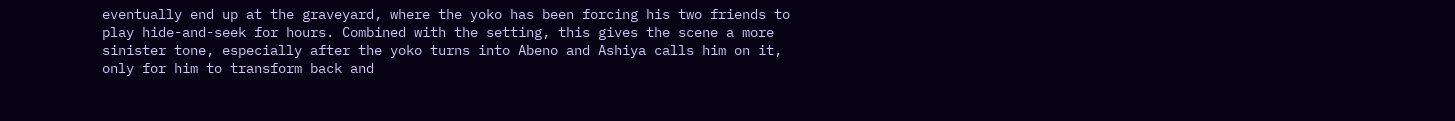eventually end up at the graveyard, where the yoko has been forcing his two friends to play hide-and-seek for hours. Combined with the setting, this gives the scene a more sinister tone, especially after the yoko turns into Abeno and Ashiya calls him on it, only for him to transform back and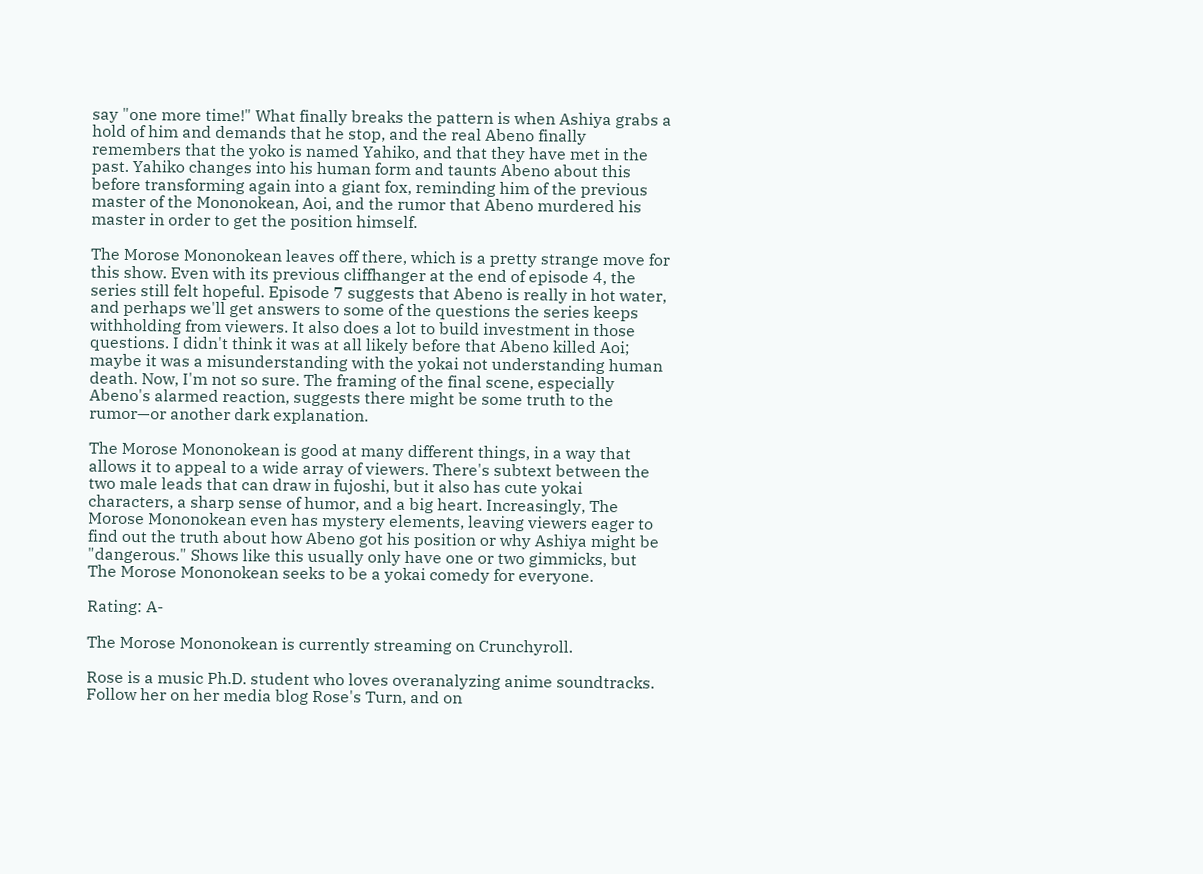say "one more time!" What finally breaks the pattern is when Ashiya grabs a hold of him and demands that he stop, and the real Abeno finally remembers that the yoko is named Yahiko, and that they have met in the past. Yahiko changes into his human form and taunts Abeno about this before transforming again into a giant fox, reminding him of the previous master of the Mononokean, Aoi, and the rumor that Abeno murdered his master in order to get the position himself.

The Morose Mononokean leaves off there, which is a pretty strange move for this show. Even with its previous cliffhanger at the end of episode 4, the series still felt hopeful. Episode 7 suggests that Abeno is really in hot water, and perhaps we'll get answers to some of the questions the series keeps withholding from viewers. It also does a lot to build investment in those questions. I didn't think it was at all likely before that Abeno killed Aoi; maybe it was a misunderstanding with the yokai not understanding human death. Now, I'm not so sure. The framing of the final scene, especially Abeno's alarmed reaction, suggests there might be some truth to the rumor—or another dark explanation.

The Morose Mononokean is good at many different things, in a way that allows it to appeal to a wide array of viewers. There's subtext between the two male leads that can draw in fujoshi, but it also has cute yokai characters, a sharp sense of humor, and a big heart. Increasingly, The Morose Mononokean even has mystery elements, leaving viewers eager to find out the truth about how Abeno got his position or why Ashiya might be "dangerous." Shows like this usually only have one or two gimmicks, but The Morose Mononokean seeks to be a yokai comedy for everyone.

Rating: A-

The Morose Mononokean is currently streaming on Crunchyroll.

Rose is a music Ph.D. student who loves overanalyzing anime soundtracks. Follow her on her media blog Rose's Turn, and on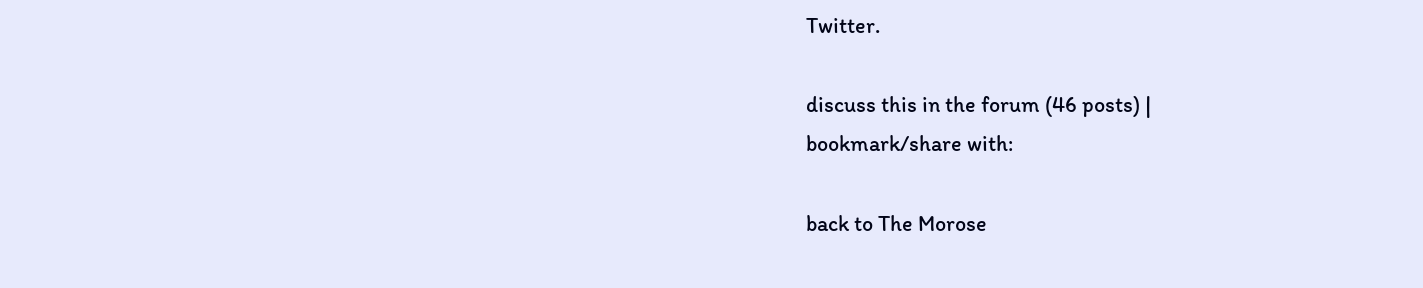Twitter.

discuss this in the forum (46 posts) |
bookmark/share with:

back to The Morose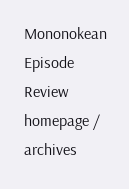Mononokean
Episode Review homepage / archives